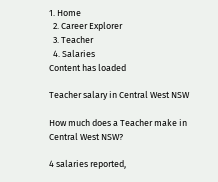1. Home
  2. Career Explorer
  3. Teacher
  4. Salaries
Content has loaded

Teacher salary in Central West NSW

How much does a Teacher make in Central West NSW?

4 salaries reported,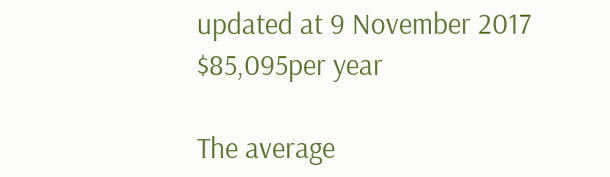updated at 9 November 2017
$85,095per year

The average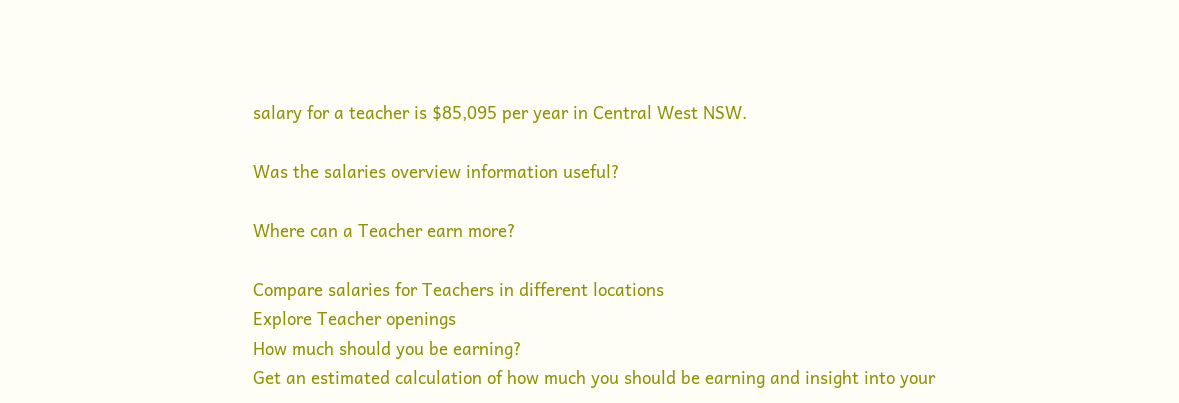salary for a teacher is $85,095 per year in Central West NSW.

Was the salaries overview information useful?

Where can a Teacher earn more?

Compare salaries for Teachers in different locations
Explore Teacher openings
How much should you be earning?
Get an estimated calculation of how much you should be earning and insight into your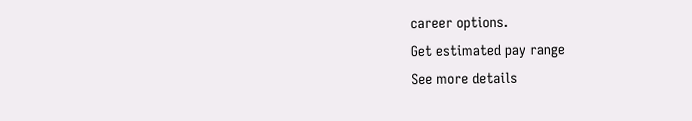career options.
Get estimated pay range
See more details